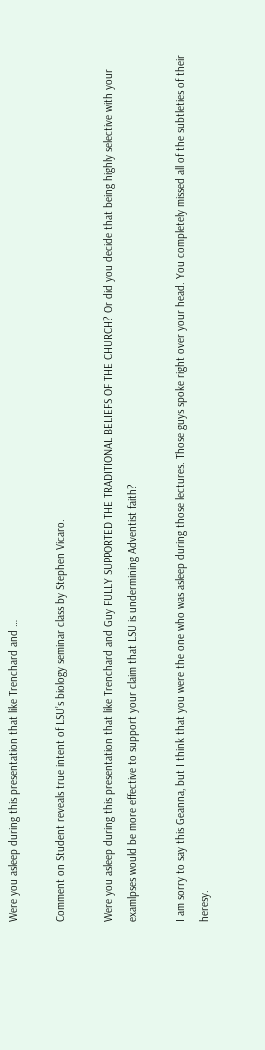Were you asleep during this presentation that like Trenchard and …

Comment on Student reveals true intent of LSU’s biology seminar class by Stephen Vicaro.

Were you asleep during this presentation that like Trenchard and Guy FULLY SUPPORTED THE TRADITIONAL BELIEFS OF THE CHURCH? Or did you decide that being highly selective with your examlpses would be more effective to support your claim that LSU is undermining Adventist faith?

I am sorry to say this Geanna, but I think that you were the one who was asleep during those lectures. Those guys spoke right over your head. You completely missed all of the subtleties of their heresy.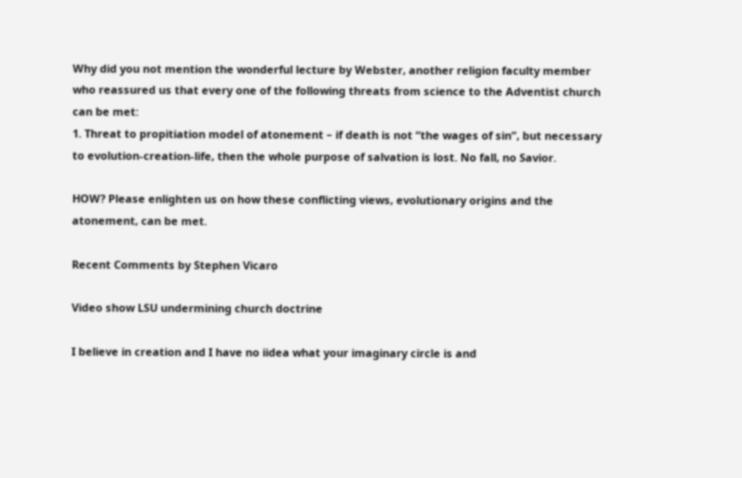Why did you not mention the wonderful lecture by Webster, another religion faculty member who reassured us that every one of the following threats from science to the Adventist church can be met:
1. Threat to propitiation model of atonement – if death is not “the wages of sin”, but necessary to evolution-creation-life, then the whole purpose of salvation is lost. No fall, no Savior.

HOW? Please enlighten us on how these conflicting views, evolutionary origins and the atonement, can be met.

Recent Comments by Stephen Vicaro

Video show LSU undermining church doctrine

I believe in creation and I have no iidea what your imaginary circle is and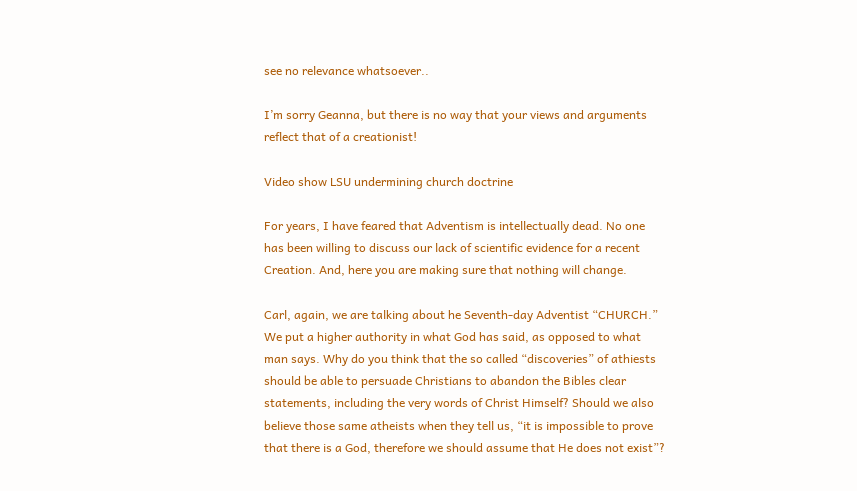see no relevance whatsoever..

I’m sorry Geanna, but there is no way that your views and arguments reflect that of a creationist!

Video show LSU undermining church doctrine

For years, I have feared that Adventism is intellectually dead. No one has been willing to discuss our lack of scientific evidence for a recent Creation. And, here you are making sure that nothing will change.

Carl, again, we are talking about he Seventh-day Adventist “CHURCH.” We put a higher authority in what God has said, as opposed to what man says. Why do you think that the so called “discoveries” of athiests should be able to persuade Christians to abandon the Bibles clear statements, including the very words of Christ Himself? Should we also believe those same atheists when they tell us, “it is impossible to prove that there is a God, therefore we should assume that He does not exist”?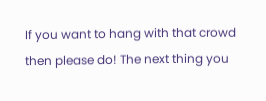If you want to hang with that crowd then please do! The next thing you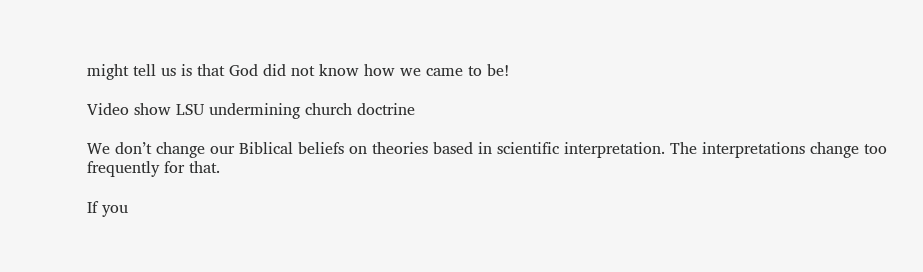might tell us is that God did not know how we came to be!

Video show LSU undermining church doctrine

We don’t change our Biblical beliefs on theories based in scientific interpretation. The interpretations change too frequently for that.

If you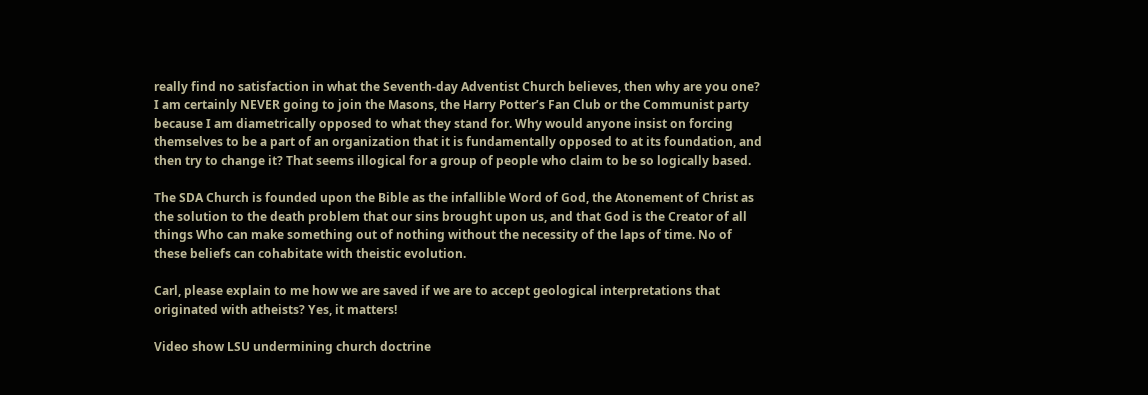really find no satisfaction in what the Seventh-day Adventist Church believes, then why are you one? I am certainly NEVER going to join the Masons, the Harry Potter’s Fan Club or the Communist party because I am diametrically opposed to what they stand for. Why would anyone insist on forcing themselves to be a part of an organization that it is fundamentally opposed to at its foundation, and then try to change it? That seems illogical for a group of people who claim to be so logically based.

The SDA Church is founded upon the Bible as the infallible Word of God, the Atonement of Christ as the solution to the death problem that our sins brought upon us, and that God is the Creator of all things Who can make something out of nothing without the necessity of the laps of time. No of these beliefs can cohabitate with theistic evolution.

Carl, please explain to me how we are saved if we are to accept geological interpretations that originated with atheists? Yes, it matters!

Video show LSU undermining church doctrine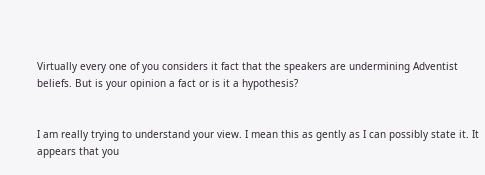Virtually every one of you considers it fact that the speakers are undermining Adventist beliefs. But is your opinion a fact or is it a hypothesis?


I am really trying to understand your view. I mean this as gently as I can possibly state it. It appears that you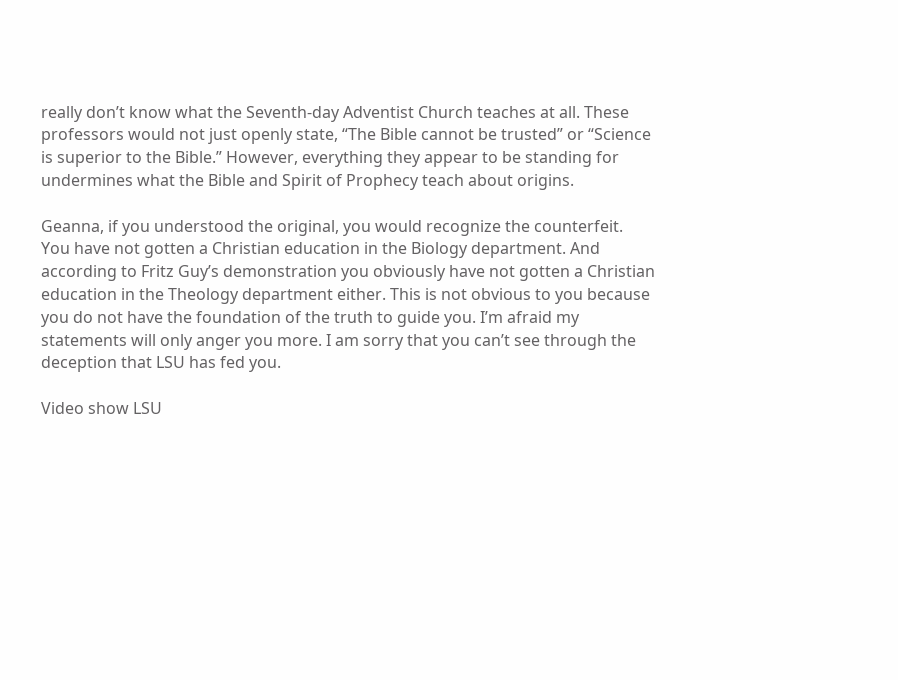really don’t know what the Seventh-day Adventist Church teaches at all. These professors would not just openly state, “The Bible cannot be trusted” or “Science is superior to the Bible.” However, everything they appear to be standing for undermines what the Bible and Spirit of Prophecy teach about origins.

Geanna, if you understood the original, you would recognize the counterfeit. You have not gotten a Christian education in the Biology department. And according to Fritz Guy’s demonstration you obviously have not gotten a Christian education in the Theology department either. This is not obvious to you because you do not have the foundation of the truth to guide you. I’m afraid my statements will only anger you more. I am sorry that you can’t see through the deception that LSU has fed you.

Video show LSU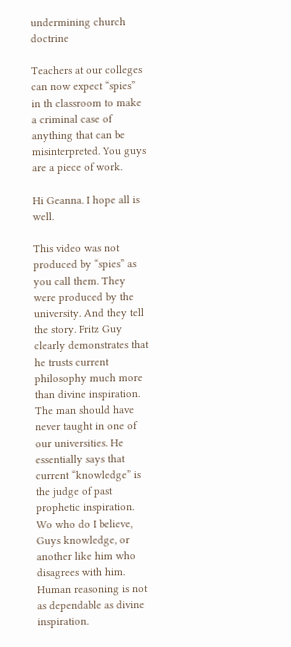undermining church doctrine

Teachers at our colleges can now expect “spies” in th classroom to make a criminal case of anything that can be misinterpreted. You guys are a piece of work.

Hi Geanna. I hope all is well.

This video was not produced by “spies” as you call them. They were produced by the university. And they tell the story. Fritz Guy clearly demonstrates that he trusts current philosophy much more than divine inspiration. The man should have never taught in one of our universities. He essentially says that current “knowledge” is the judge of past prophetic inspiration. Wo who do I believe, Guys knowledge, or another like him who disagrees with him. Human reasoning is not as dependable as divine inspiration.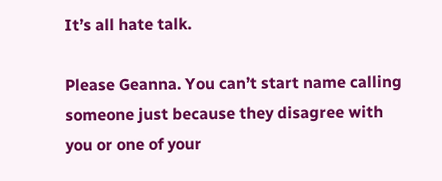It’s all hate talk.

Please Geanna. You can’t start name calling someone just because they disagree with you or one of your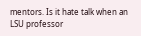mentors. Is it hate talk when an LSU professor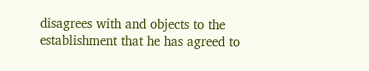disagrees with and objects to the establishment that he has agreed to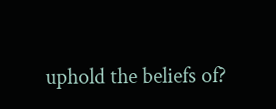uphold the beliefs of?